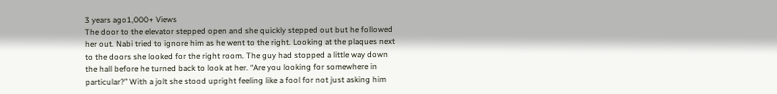3 years ago1,000+ Views
The door to the elevator stepped open and she quickly stepped out but he followed her out. Nabi tried to ignore him as he went to the right. Looking at the plaques next to the doors she looked for the right room. The guy had stopped a little way down the hall before he turned back to look at her. “Are you looking for somewhere in particular?” With a jolt she stood upright feeling like a fool for not just asking him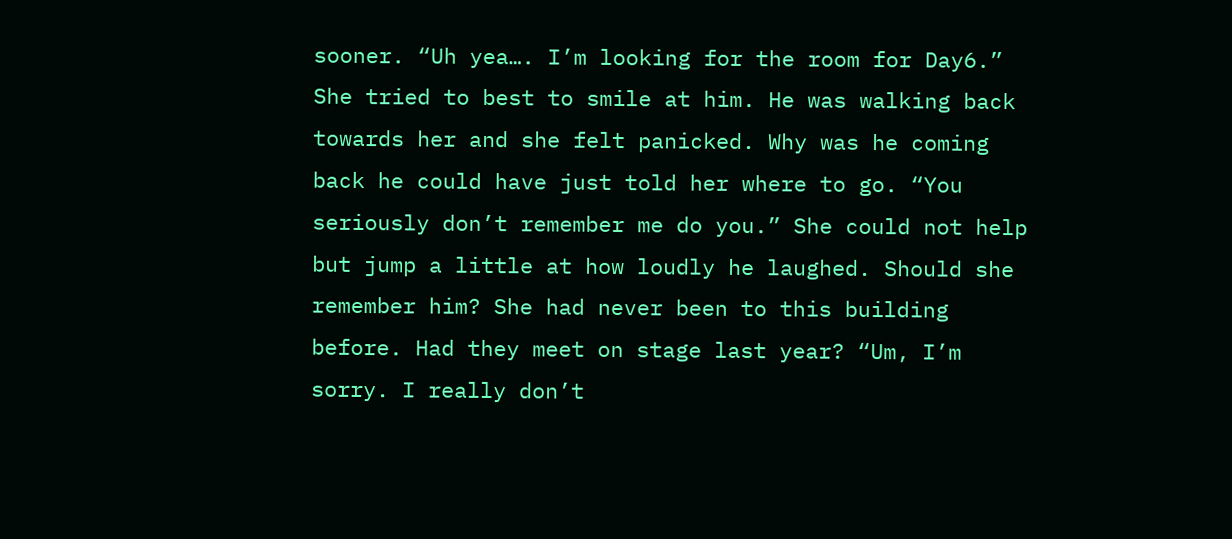sooner. “Uh yea…. I’m looking for the room for Day6.” She tried to best to smile at him. He was walking back towards her and she felt panicked. Why was he coming back he could have just told her where to go. “You seriously don’t remember me do you.” She could not help but jump a little at how loudly he laughed. Should she remember him? She had never been to this building before. Had they meet on stage last year? “Um, I’m sorry. I really don’t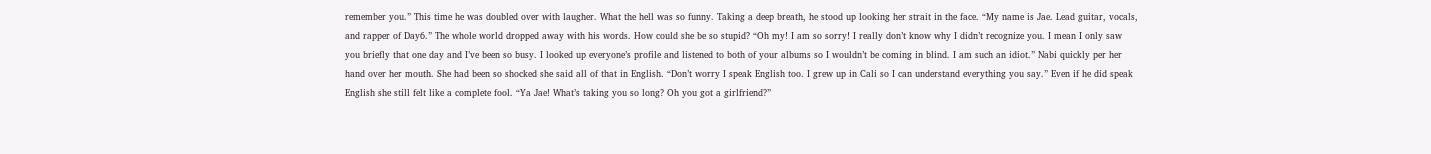remember you.” This time he was doubled over with laugher. What the hell was so funny. Taking a deep breath, he stood up looking her strait in the face. “My name is Jae. Lead guitar, vocals, and rapper of Day6.” The whole world dropped away with his words. How could she be so stupid? “Oh my! I am so sorry! I really don’t know why I didn’t recognize you. I mean I only saw you briefly that one day and I’ve been so busy. I looked up everyone’s profile and listened to both of your albums so I wouldn’t be coming in blind. I am such an idiot.” Nabi quickly per her hand over her mouth. She had been so shocked she said all of that in English. “Don’t worry I speak English too. I grew up in Cali so I can understand everything you say.” Even if he did speak English she still felt like a complete fool. “Ya Jae! What’s taking you so long? Oh you got a girlfriend?”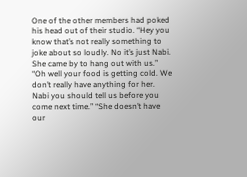One of the other members had poked his head out of their studio. “Hey you know that’s not really something to joke about so loudly. No it’s just Nabi. She came by to hang out with us.” “Oh well your food is getting cold. We don’t really have anything for her. Nabi you should tell us before you come next time.” “She doesn’t have our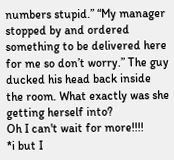numbers stupid.” “My manager stopped by and ordered something to be delivered here for me so don’t worry.” The guy ducked his head back inside the room. What exactly was she getting herself into?
Oh I can't wait for more!!!!
*i but I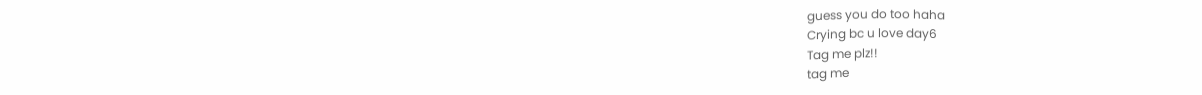guess you do too haha
Crying bc u love day6
Tag me plz!!
tag me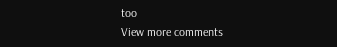too
View more comments